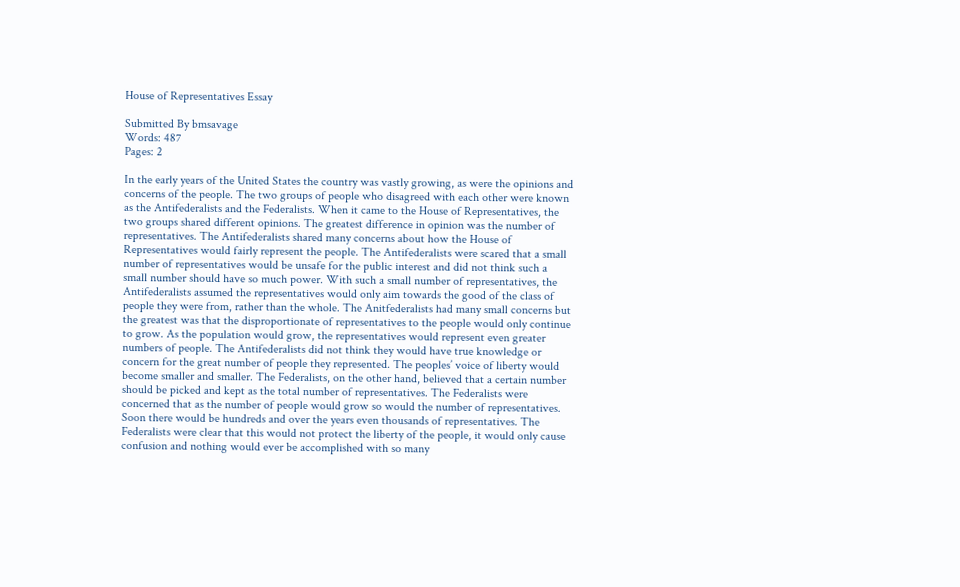House of Representatives Essay

Submitted By bmsavage
Words: 487
Pages: 2

In the early years of the United States the country was vastly growing, as were the opinions and concerns of the people. The two groups of people who disagreed with each other were known as the Antifederalists and the Federalists. When it came to the House of Representatives, the two groups shared different opinions. The greatest difference in opinion was the number of representatives. The Antifederalists shared many concerns about how the House of Representatives would fairly represent the people. The Antifederalists were scared that a small number of representatives would be unsafe for the public interest and did not think such a small number should have so much power. With such a small number of representatives, the Antifederalists assumed the representatives would only aim towards the good of the class of people they were from, rather than the whole. The Anitfederalists had many small concerns but the greatest was that the disproportionate of representatives to the people would only continue to grow. As the population would grow, the representatives would represent even greater numbers of people. The Antifederalists did not think they would have true knowledge or concern for the great number of people they represented. The peoples’ voice of liberty would become smaller and smaller. The Federalists, on the other hand, believed that a certain number should be picked and kept as the total number of representatives. The Federalists were concerned that as the number of people would grow so would the number of representatives. Soon there would be hundreds and over the years even thousands of representatives. The Federalists were clear that this would not protect the liberty of the people, it would only cause confusion and nothing would ever be accomplished with so many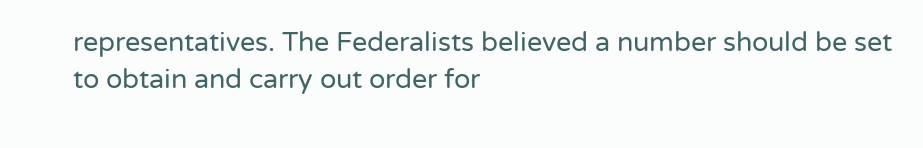representatives. The Federalists believed a number should be set to obtain and carry out order for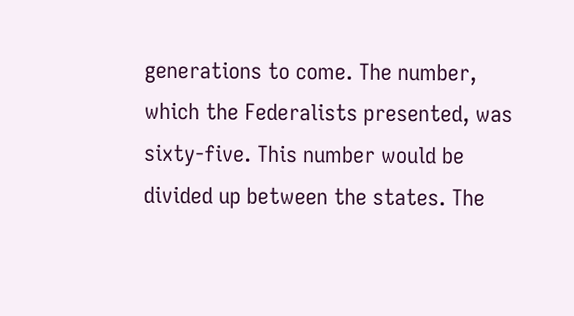generations to come. The number, which the Federalists presented, was sixty-five. This number would be divided up between the states. The